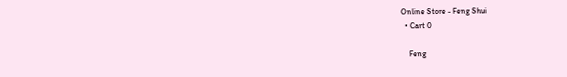Online Store - Feng Shui
  • Cart 0

    Feng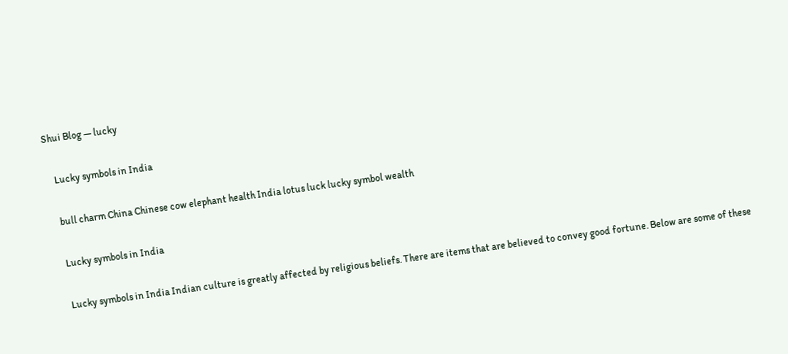Shui Blog — lucky

    Lucky symbols in India

    bull charm China Chinese cow elephant health India lotus luck lucky symbol wealth

    Lucky symbols in India

    Lucky symbols in India Indian culture is greatly affected by religious beliefs. There are items that are believed to convey good fortune. Below are some of these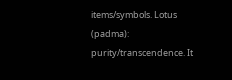items/symbols. Lotus (padma): purity/transcendence. It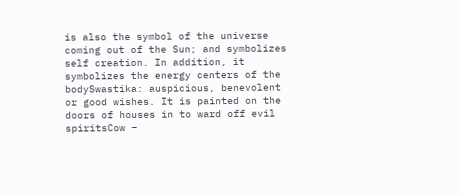is also the symbol of the universe coming out of the Sun; and symbolizes self creation. In addition, it symbolizes the energy centers of the bodySwastika: auspicious, benevolent or good wishes. It is painted on the doors of houses in to ward off evil spiritsCow –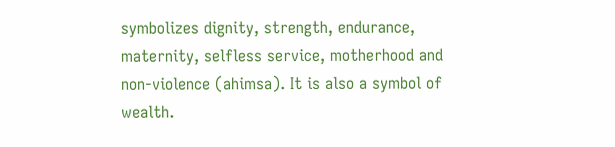symbolizes dignity, strength, endurance, maternity, selfless service, motherhood and non-violence (ahimsa). It is also a symbol of wealth.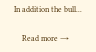In addition the bull...

    Read more →